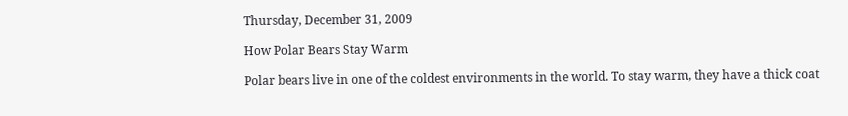Thursday, December 31, 2009

How Polar Bears Stay Warm

Polar bears live in one of the coldest environments in the world. To stay warm, they have a thick coat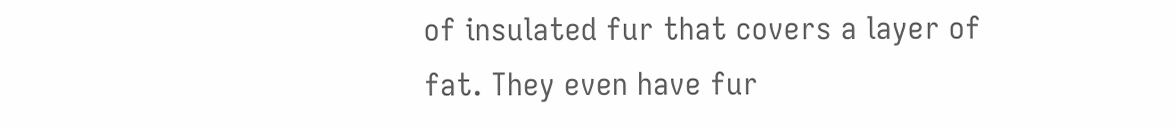of insulated fur that covers a layer of fat. They even have fur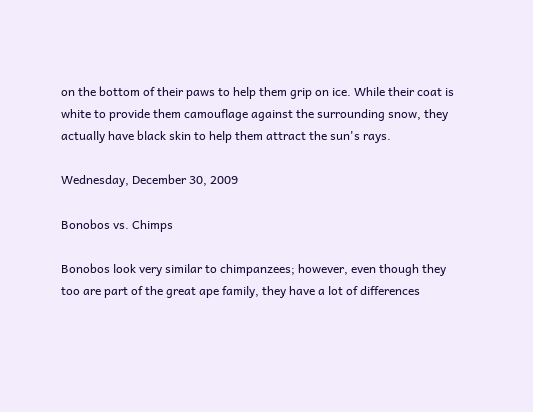on the bottom of their paws to help them grip on ice. While their coat is white to provide them camouflage against the surrounding snow, they actually have black skin to help them attract the sun's rays.

Wednesday, December 30, 2009

Bonobos vs. Chimps

Bonobos look very similar to chimpanzees; however, even though they too are part of the great ape family, they have a lot of differences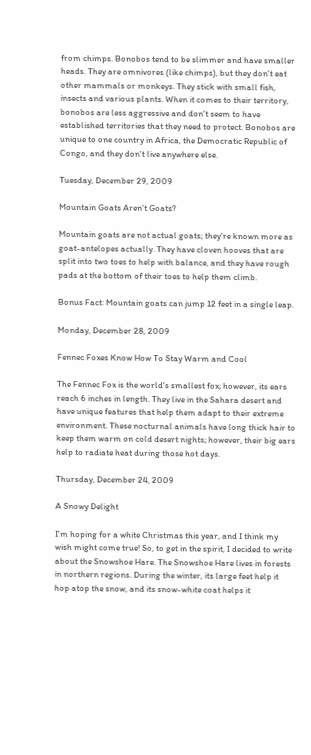from chimps. Bonobos tend to be slimmer and have smaller heads. They are omnivores (like chimps), but they don't eat other mammals or monkeys. They stick with small fish, insects and various plants. When it comes to their territory, bonobos are less aggressive and don't seem to have established territories that they need to protect. Bonobos are unique to one country in Africa, the Democratic Republic of Congo, and they don't live anywhere else.

Tuesday, December 29, 2009

Mountain Goats Aren't Goats?

Mountain goats are not actual goats; they're known more as goat-antelopes actually. They have cloven hooves that are split into two toes to help with balance, and they have rough pads at the bottom of their toes to help them climb.

Bonus Fact: Mountain goats can jump 12 feet in a single leap.

Monday, December 28, 2009

Fennec Foxes Know How To Stay Warm and Cool

The Fennec Fox is the world's smallest fox; however, its ears reach 6 inches in length. They live in the Sahara desert and have unique features that help them adapt to their extreme environment. These nocturnal animals have long thick hair to keep them warm on cold desert nights; however, their big ears help to radiate heat during those hot days.

Thursday, December 24, 2009

A Snowy Delight

I'm hoping for a white Christmas this year, and I think my wish might come true! So, to get in the spirit, I decided to write about the Snowshoe Hare. The Snowshoe Hare lives in forests in northern regions. During the winter, its large feet help it hop atop the snow, and its snow-white coat helps it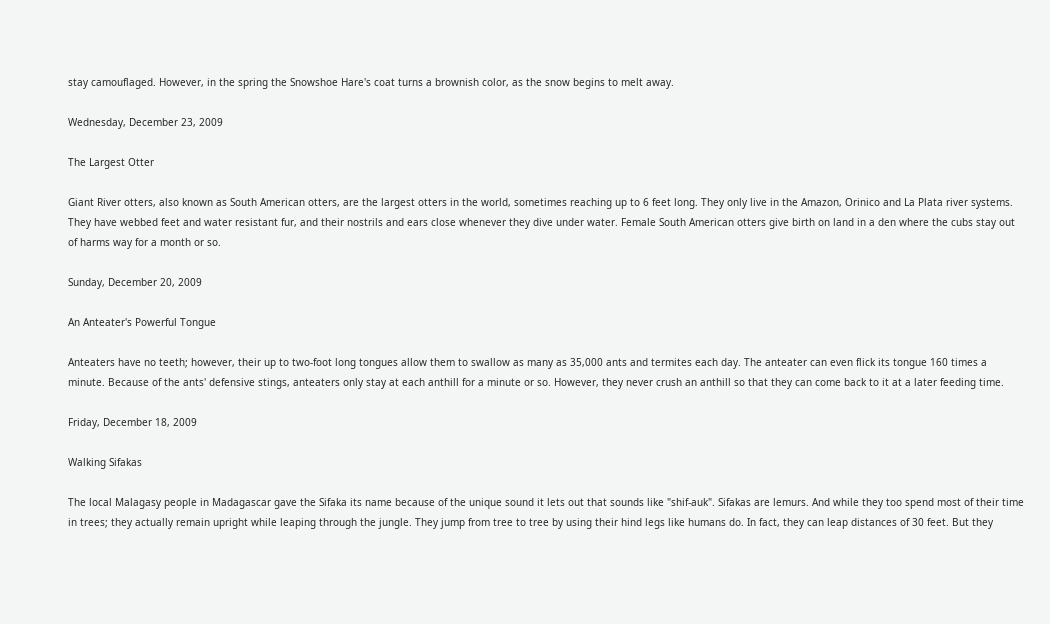stay camouflaged. However, in the spring the Snowshoe Hare's coat turns a brownish color, as the snow begins to melt away.

Wednesday, December 23, 2009

The Largest Otter

Giant River otters, also known as South American otters, are the largest otters in the world, sometimes reaching up to 6 feet long. They only live in the Amazon, Orinico and La Plata river systems. They have webbed feet and water resistant fur, and their nostrils and ears close whenever they dive under water. Female South American otters give birth on land in a den where the cubs stay out of harms way for a month or so.

Sunday, December 20, 2009

An Anteater's Powerful Tongue

Anteaters have no teeth; however, their up to two-foot long tongues allow them to swallow as many as 35,000 ants and termites each day. The anteater can even flick its tongue 160 times a minute. Because of the ants' defensive stings, anteaters only stay at each anthill for a minute or so. However, they never crush an anthill so that they can come back to it at a later feeding time.

Friday, December 18, 2009

Walking Sifakas

The local Malagasy people in Madagascar gave the Sifaka its name because of the unique sound it lets out that sounds like "shif-auk". Sifakas are lemurs. And while they too spend most of their time in trees; they actually remain upright while leaping through the jungle. They jump from tree to tree by using their hind legs like humans do. In fact, they can leap distances of 30 feet. But they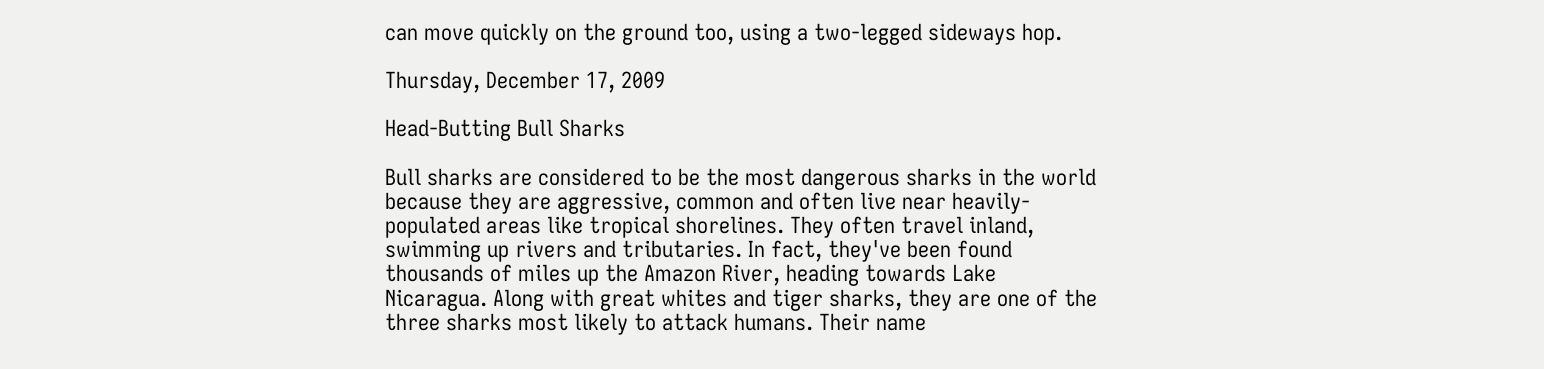can move quickly on the ground too, using a two-legged sideways hop.

Thursday, December 17, 2009

Head-Butting Bull Sharks

Bull sharks are considered to be the most dangerous sharks in the world because they are aggressive, common and often live near heavily-populated areas like tropical shorelines. They often travel inland, swimming up rivers and tributaries. In fact, they've been found thousands of miles up the Amazon River, heading towards Lake Nicaragua. Along with great whites and tiger sharks, they are one of the three sharks most likely to attack humans. Their name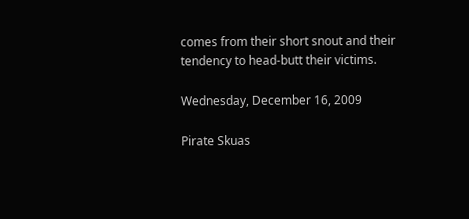comes from their short snout and their tendency to head-butt their victims.

Wednesday, December 16, 2009

Pirate Skuas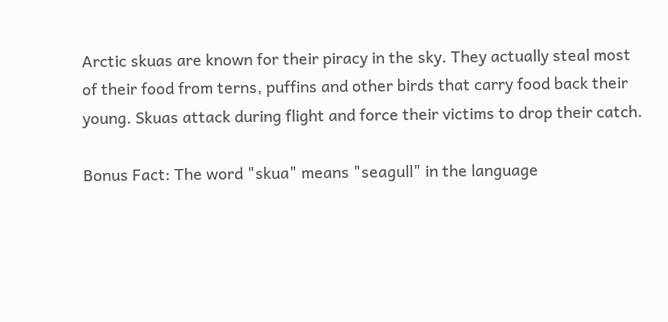Arctic skuas are known for their piracy in the sky. They actually steal most of their food from terns, puffins and other birds that carry food back their young. Skuas attack during flight and force their victims to drop their catch.

Bonus Fact: The word "skua" means "seagull" in the language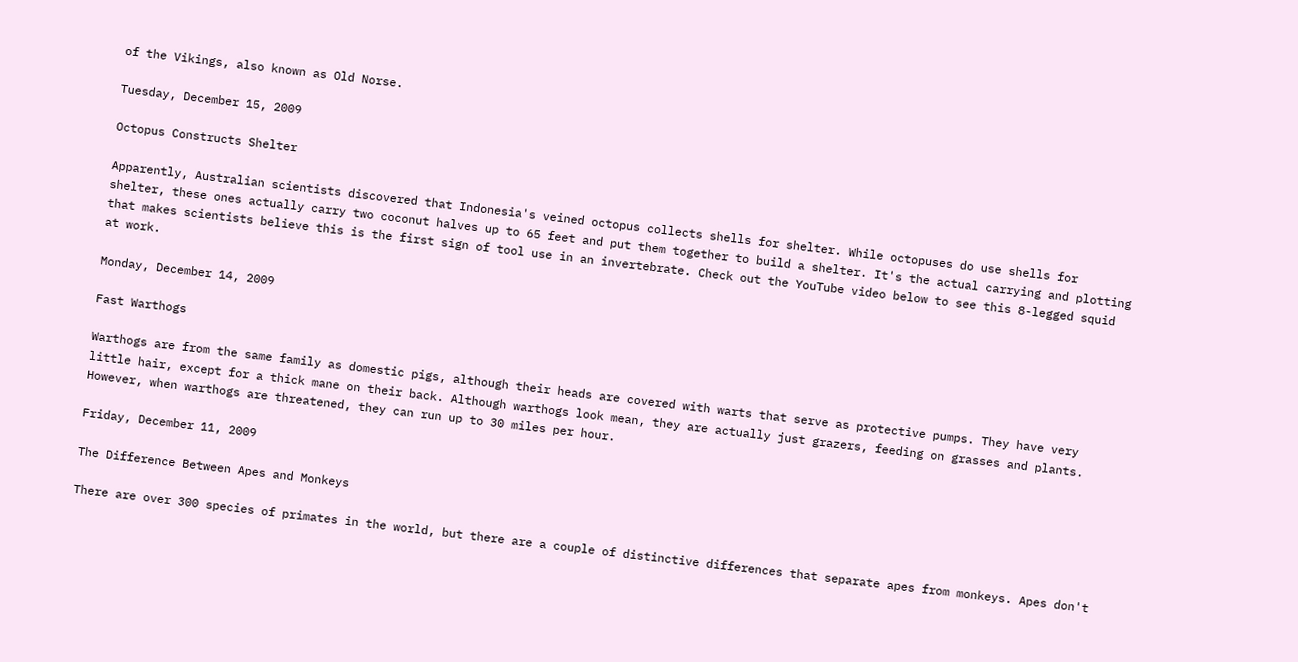of the Vikings, also known as Old Norse.

Tuesday, December 15, 2009

Octopus Constructs Shelter

Apparently, Australian scientists discovered that Indonesia's veined octopus collects shells for shelter. While octopuses do use shells for shelter, these ones actually carry two coconut halves up to 65 feet and put them together to build a shelter. It's the actual carrying and plotting that makes scientists believe this is the first sign of tool use in an invertebrate. Check out the YouTube video below to see this 8-legged squid at work.

Monday, December 14, 2009

Fast Warthogs

Warthogs are from the same family as domestic pigs, although their heads are covered with warts that serve as protective pumps. They have very little hair, except for a thick mane on their back. Although warthogs look mean, they are actually just grazers, feeding on grasses and plants. However, when warthogs are threatened, they can run up to 30 miles per hour.

Friday, December 11, 2009

The Difference Between Apes and Monkeys

There are over 300 species of primates in the world, but there are a couple of distinctive differences that separate apes from monkeys. Apes don't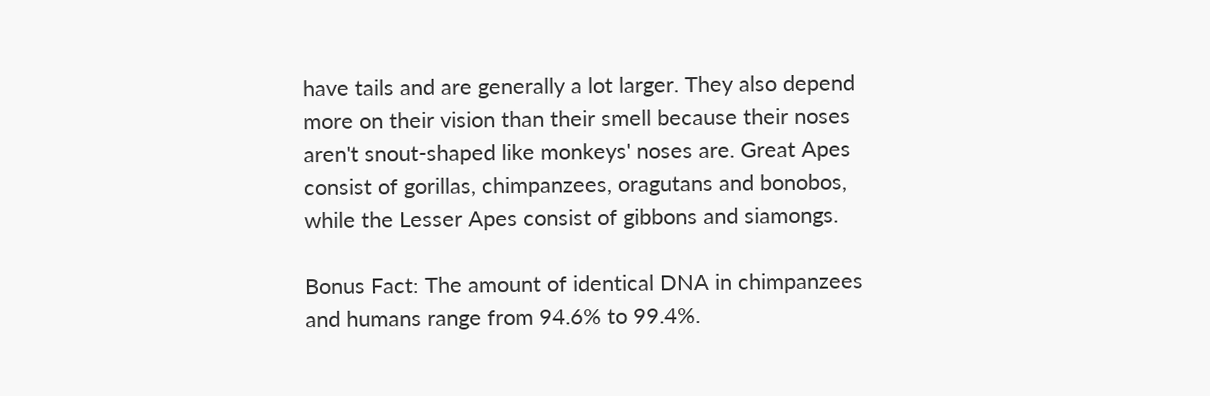have tails and are generally a lot larger. They also depend more on their vision than their smell because their noses aren't snout-shaped like monkeys' noses are. Great Apes consist of gorillas, chimpanzees, oragutans and bonobos, while the Lesser Apes consist of gibbons and siamongs.

Bonus Fact: The amount of identical DNA in chimpanzees and humans range from 94.6% to 99.4%.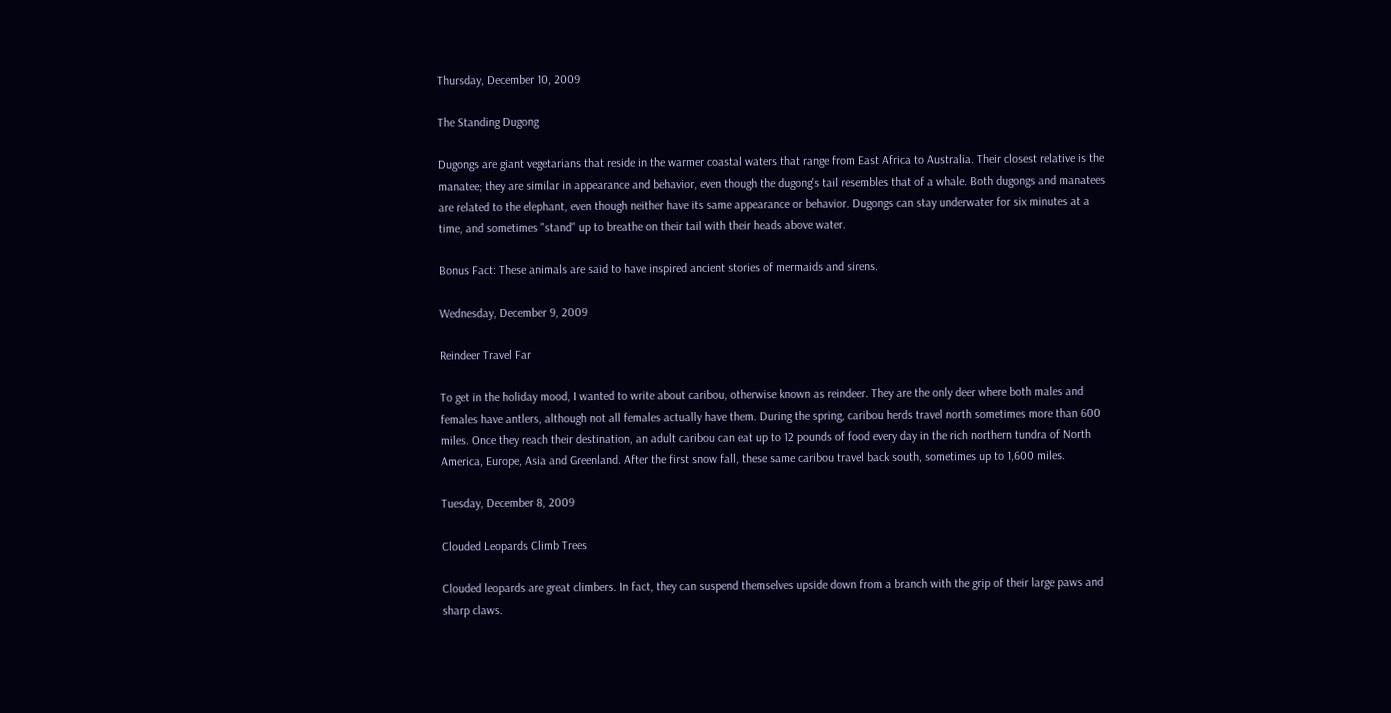Thursday, December 10, 2009

The Standing Dugong

Dugongs are giant vegetarians that reside in the warmer coastal waters that range from East Africa to Australia. Their closest relative is the manatee; they are similar in appearance and behavior, even though the dugong's tail resembles that of a whale. Both dugongs and manatees are related to the elephant, even though neither have its same appearance or behavior. Dugongs can stay underwater for six minutes at a time, and sometimes "stand" up to breathe on their tail with their heads above water.

Bonus Fact: These animals are said to have inspired ancient stories of mermaids and sirens.

Wednesday, December 9, 2009

Reindeer Travel Far

To get in the holiday mood, I wanted to write about caribou, otherwise known as reindeer. They are the only deer where both males and females have antlers, although not all females actually have them. During the spring, caribou herds travel north sometimes more than 600 miles. Once they reach their destination, an adult caribou can eat up to 12 pounds of food every day in the rich northern tundra of North America, Europe, Asia and Greenland. After the first snow fall, these same caribou travel back south, sometimes up to 1,600 miles.

Tuesday, December 8, 2009

Clouded Leopards Climb Trees

Clouded leopards are great climbers. In fact, they can suspend themselves upside down from a branch with the grip of their large paws and sharp claws.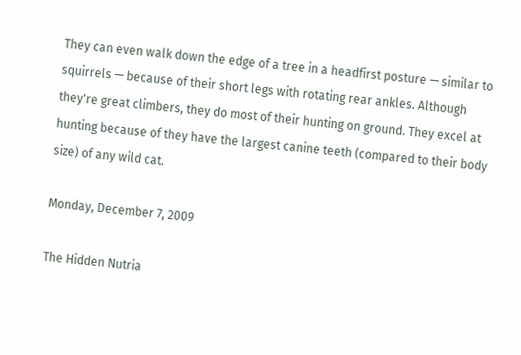They can even walk down the edge of a tree in a headfirst posture — similar to squirrels — because of their short legs with rotating rear ankles. Although they're great climbers, they do most of their hunting on ground. They excel at hunting because of they have the largest canine teeth (compared to their body size) of any wild cat.

Monday, December 7, 2009

The Hidden Nutria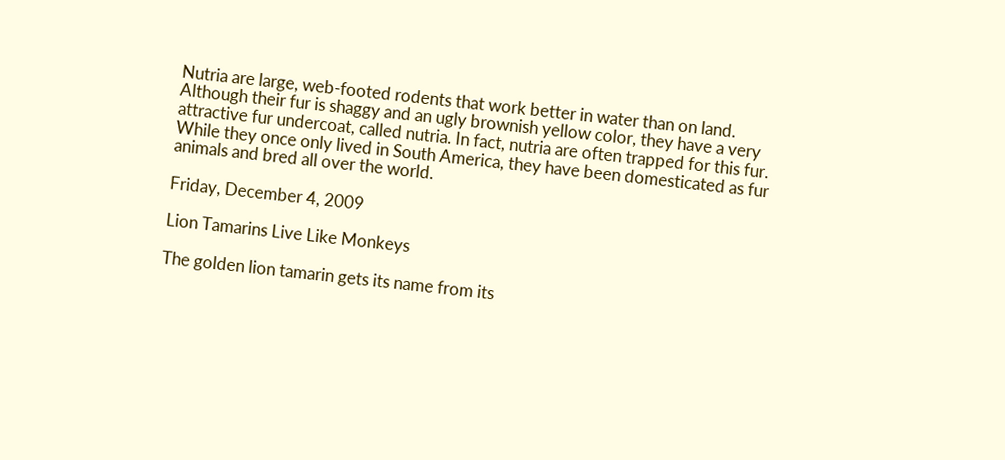Nutria are large, web-footed rodents that work better in water than on land. Although their fur is shaggy and an ugly brownish yellow color, they have a very attractive fur undercoat, called nutria. In fact, nutria are often trapped for this fur. While they once only lived in South America, they have been domesticated as fur animals and bred all over the world.

Friday, December 4, 2009

Lion Tamarins Live Like Monkeys

The golden lion tamarin gets its name from its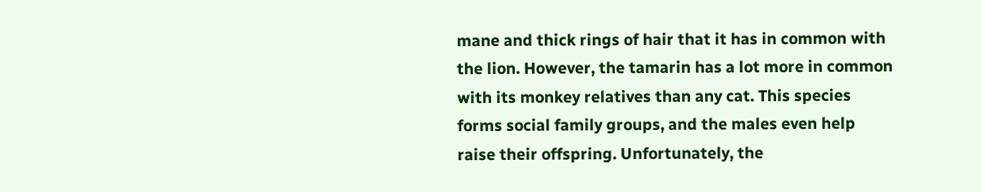mane and thick rings of hair that it has in common with the lion. However, the tamarin has a lot more in common with its monkey relatives than any cat. This species forms social family groups, and the males even help raise their offspring. Unfortunately, the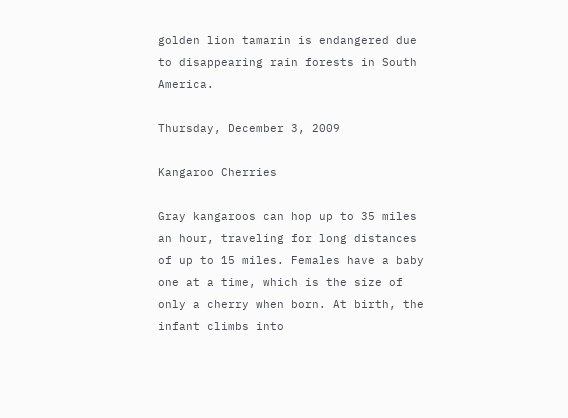golden lion tamarin is endangered due to disappearing rain forests in South America.

Thursday, December 3, 2009

Kangaroo Cherries

Gray kangaroos can hop up to 35 miles an hour, traveling for long distances of up to 15 miles. Females have a baby one at a time, which is the size of only a cherry when born. At birth, the infant climbs into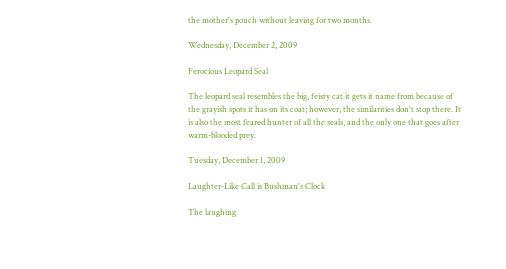the mother's pouch without leaving for two months.

Wednesday, December 2, 2009

Ferocious Leopard Seal

The leopard seal resembles the big, feisty cat it gets it name from because of the grayish spots it has on its coat; however, the similarities don't stop there. It is also the most feared hunter of all the seals, and the only one that goes after warm-blooded prey.

Tuesday, December 1, 2009

Laughter-Like Call is Bushman's Clock

The laughing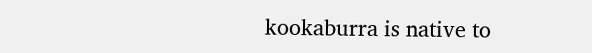kookaburra is native to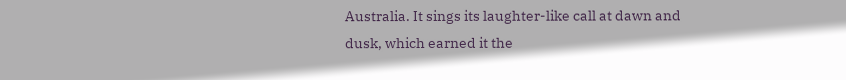Australia. It sings its laughter-like call at dawn and dusk, which earned it the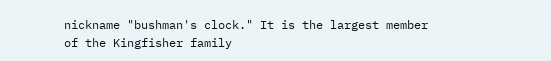nickname "bushman's clock." It is the largest member of the Kingfisher family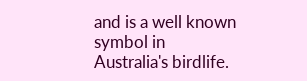and is a well known symbol in Australia's birdlife.